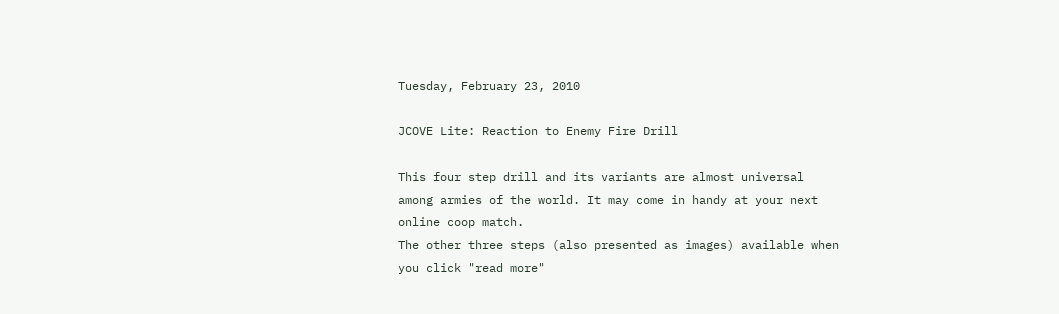Tuesday, February 23, 2010

JCOVE Lite: Reaction to Enemy Fire Drill

This four step drill and its variants are almost universal among armies of the world. It may come in handy at your next online coop match.
The other three steps (also presented as images) available when you click "read more"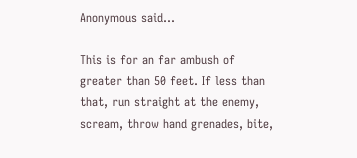Anonymous said...

This is for an far ambush of greater than 50 feet. If less than that, run straight at the enemy, scream, throw hand grenades, bite,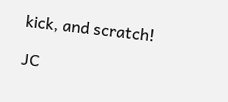kick, and scratch!

JC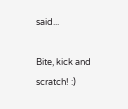said...

Bite, kick and scratch! :)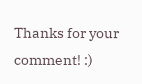Thanks for your comment! :)